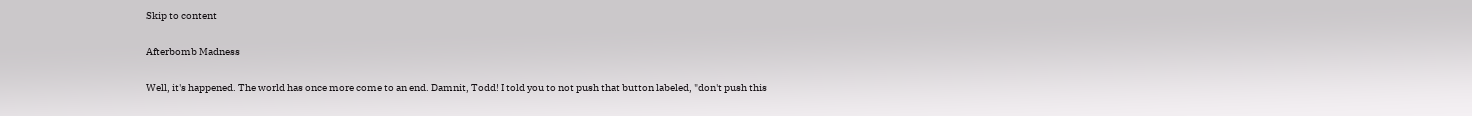Skip to content

Afterbomb Madness

Well, it's happened. The world has once more come to an end. Damnit, Todd! I told you to not push that button labeled, "don't push this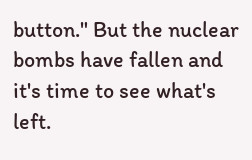button." But the nuclear bombs have fallen and it's time to see what's left.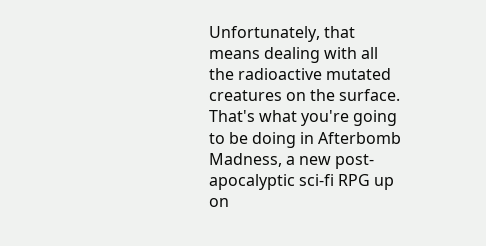Unfortunately, that means dealing with all the radioactive mutated creatures on the surface. That's what you're going to be doing in Afterbomb Madness, a new post-apocalyptic sci-fi RPG up on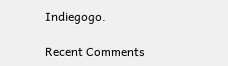Indiegogo.

Recent Comments